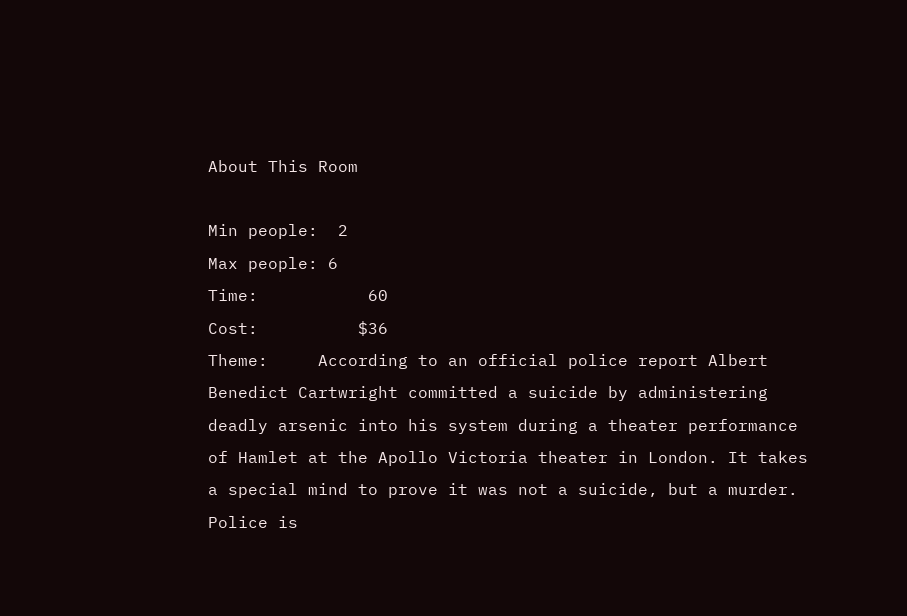About This Room

Min people:  2
Max people: 6
Time:           60
Cost:          $36
Theme:     According to an official police report Albert Benedict Cartwright committed a suicide by administering deadly arsenic into his system during a theater performance of Hamlet at the Apollo Victoria theater in London. It takes a special mind to prove it was not a suicide, but a murder. Police is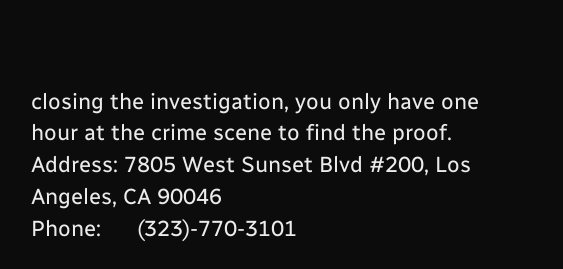closing the investigation, you only have one hour at the crime scene to find the proof.
Address: 7805 West Sunset Blvd #200, Los Angeles, CA 90046
Phone:      (323)-770-3101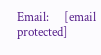Email:     [email protected]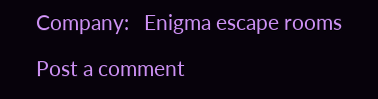Company:   Enigma escape rooms

Post a comment